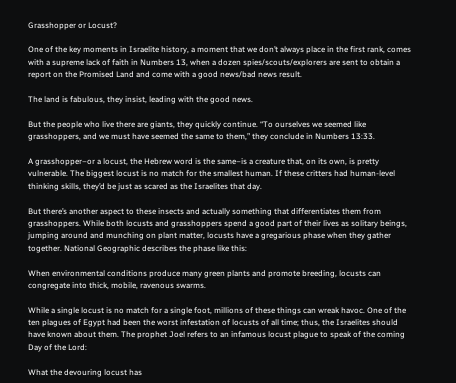Grasshopper or Locust?

One of the key moments in Israelite history, a moment that we don’t always place in the first rank, comes with a supreme lack of faith in Numbers 13, when a dozen spies/scouts/explorers are sent to obtain a report on the Promised Land and come with a good news/bad news result.

The land is fabulous, they insist, leading with the good news.

But the people who live there are giants, they quickly continue. “To ourselves we seemed like grasshoppers, and we must have seemed the same to them,” they conclude in Numbers 13:33.

A grasshopper–or a locust, the Hebrew word is the same–is a creature that, on its own, is pretty vulnerable. The biggest locust is no match for the smallest human. If these critters had human-level thinking skills, they’d be just as scared as the Israelites that day.

But there’s another aspect to these insects and actually something that differentiates them from grasshoppers. While both locusts and grasshoppers spend a good part of their lives as solitary beings, jumping around and munching on plant matter, locusts have a gregarious phase when they gather together. National Geographic describes the phase like this:

When environmental conditions produce many green plants and promote breeding, locusts can congregate into thick, mobile, ravenous swarms.

While a single locust is no match for a single foot, millions of these things can wreak havoc. One of the ten plagues of Egypt had been the worst infestation of locusts of all time; thus, the Israelites should have known about them. The prophet Joel refers to an infamous locust plague to speak of the coming Day of the Lord:

What the devouring locust has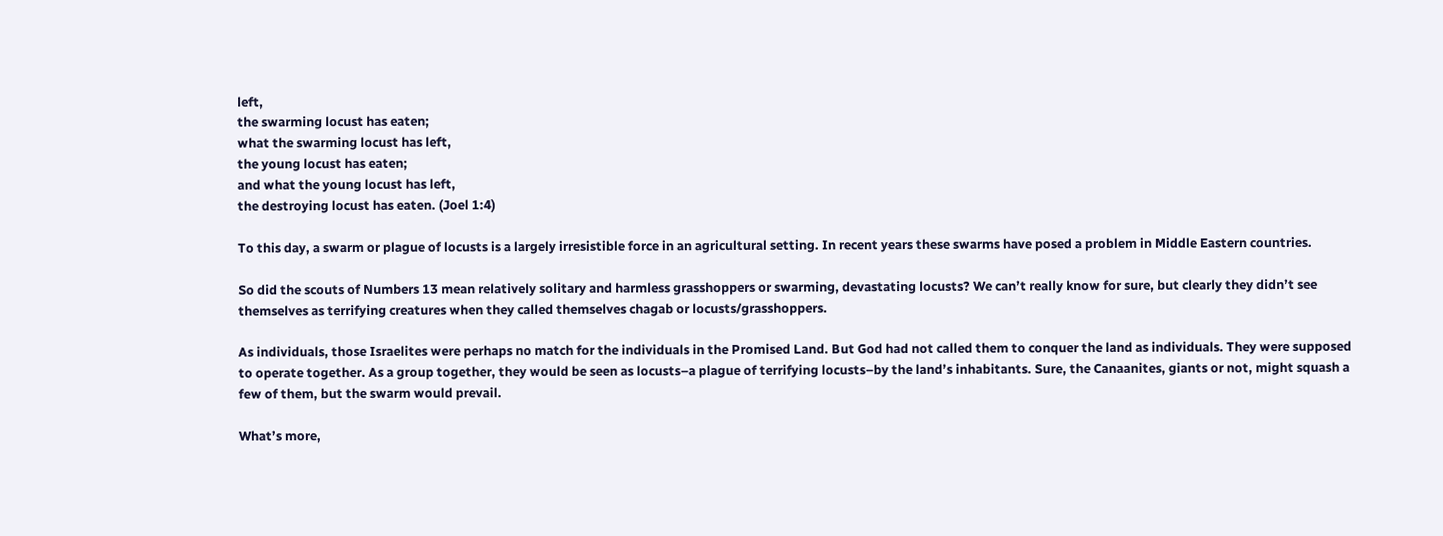left,
the swarming locust has eaten;
what the swarming locust has left,
the young locust has eaten;
and what the young locust has left,
the destroying locust has eaten. (Joel 1:4)

To this day, a swarm or plague of locusts is a largely irresistible force in an agricultural setting. In recent years these swarms have posed a problem in Middle Eastern countries.

So did the scouts of Numbers 13 mean relatively solitary and harmless grasshoppers or swarming, devastating locusts? We can’t really know for sure, but clearly they didn’t see themselves as terrifying creatures when they called themselves chagab or locusts/grasshoppers.

As individuals, those Israelites were perhaps no match for the individuals in the Promised Land. But God had not called them to conquer the land as individuals. They were supposed to operate together. As a group together, they would be seen as locusts–a plague of terrifying locusts–by the land’s inhabitants. Sure, the Canaanites, giants or not, might squash a few of them, but the swarm would prevail.

What’s more,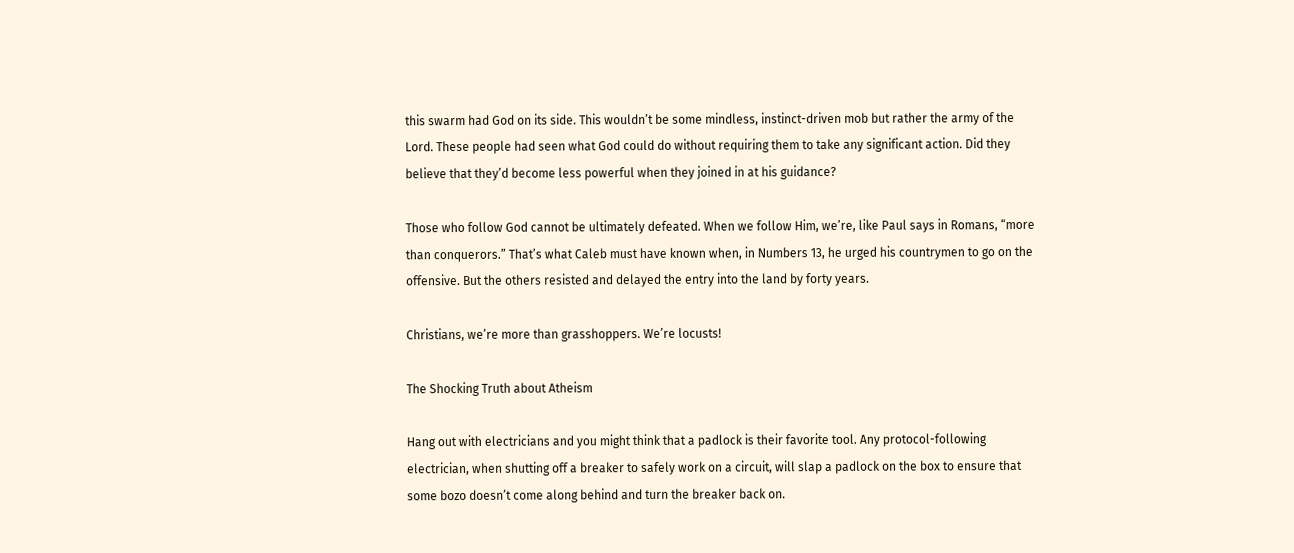this swarm had God on its side. This wouldn’t be some mindless, instinct-driven mob but rather the army of the Lord. These people had seen what God could do without requiring them to take any significant action. Did they believe that they’d become less powerful when they joined in at his guidance?

Those who follow God cannot be ultimately defeated. When we follow Him, we’re, like Paul says in Romans, “more than conquerors.” That’s what Caleb must have known when, in Numbers 13, he urged his countrymen to go on the offensive. But the others resisted and delayed the entry into the land by forty years.

Christians, we’re more than grasshoppers. We’re locusts!

The Shocking Truth about Atheism

Hang out with electricians and you might think that a padlock is their favorite tool. Any protocol-following electrician, when shutting off a breaker to safely work on a circuit, will slap a padlock on the box to ensure that some bozo doesn’t come along behind and turn the breaker back on.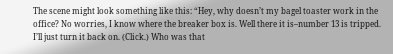The scene might look something like this: “Hey, why doesn’t my bagel toaster work in the office? No worries, I know where the breaker box is. Well there it is–number 13 is tripped. I’ll just turn it back on. (Click.) Who was that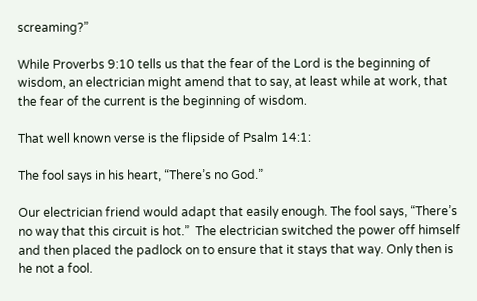screaming?”

While Proverbs 9:10 tells us that the fear of the Lord is the beginning of wisdom, an electrician might amend that to say, at least while at work, that the fear of the current is the beginning of wisdom.

That well known verse is the flipside of Psalm 14:1:

The fool says in his heart, “There’s no God.”

Our electrician friend would adapt that easily enough. The fool says, “There’s no way that this circuit is hot.”  The electrician switched the power off himself and then placed the padlock on to ensure that it stays that way. Only then is he not a fool.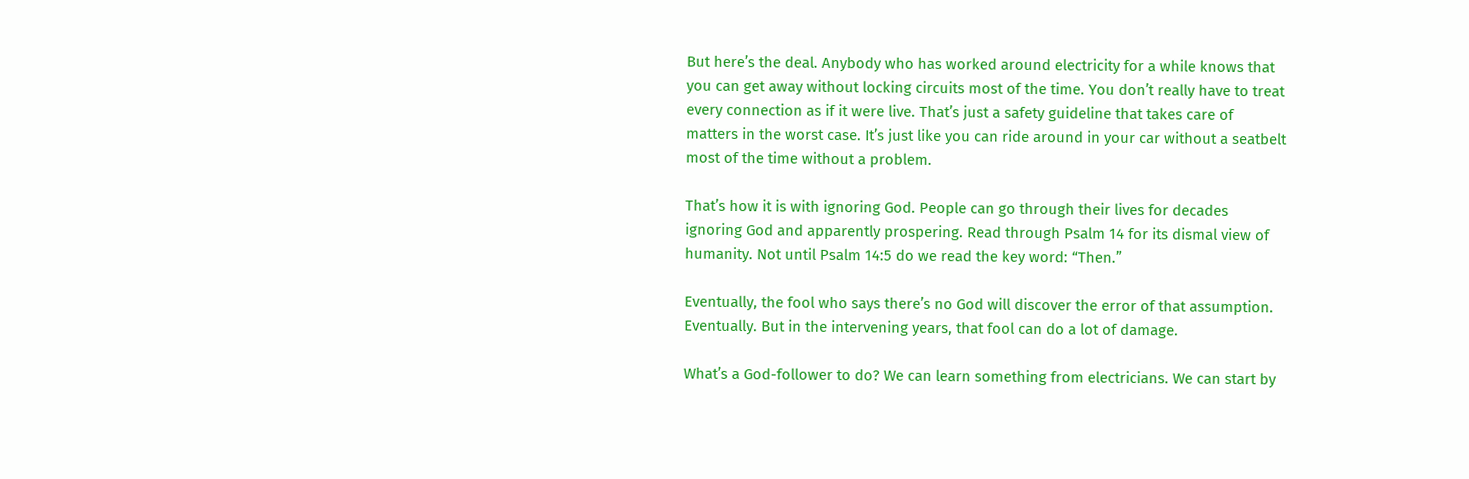But here’s the deal. Anybody who has worked around electricity for a while knows that you can get away without locking circuits most of the time. You don’t really have to treat every connection as if it were live. That’s just a safety guideline that takes care of matters in the worst case. It’s just like you can ride around in your car without a seatbelt most of the time without a problem.

That’s how it is with ignoring God. People can go through their lives for decades ignoring God and apparently prospering. Read through Psalm 14 for its dismal view of humanity. Not until Psalm 14:5 do we read the key word: “Then.”

Eventually, the fool who says there’s no God will discover the error of that assumption. Eventually. But in the intervening years, that fool can do a lot of damage.

What’s a God-follower to do? We can learn something from electricians. We can start by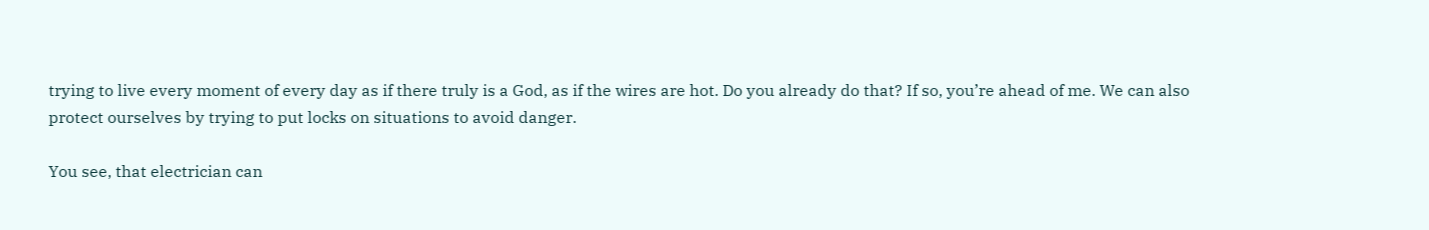trying to live every moment of every day as if there truly is a God, as if the wires are hot. Do you already do that? If so, you’re ahead of me. We can also protect ourselves by trying to put locks on situations to avoid danger.

You see, that electrician can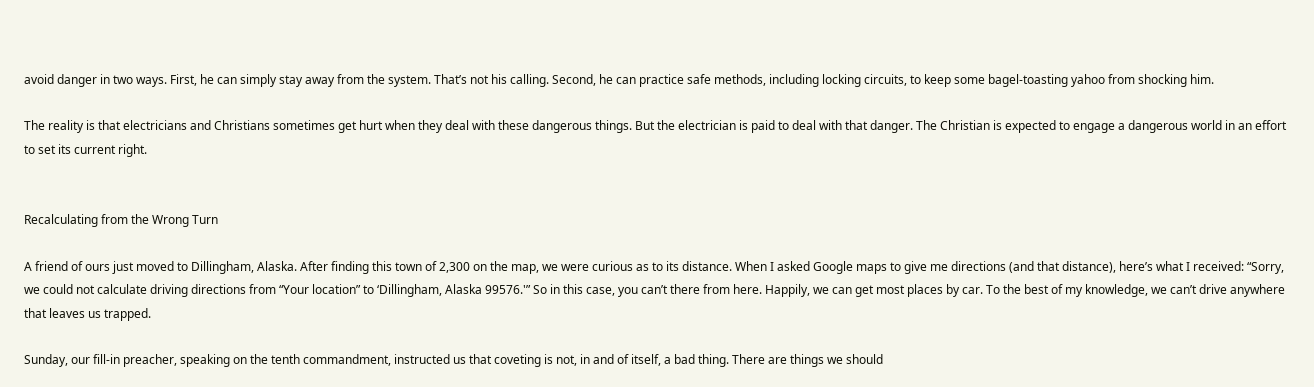avoid danger in two ways. First, he can simply stay away from the system. That’s not his calling. Second, he can practice safe methods, including locking circuits, to keep some bagel-toasting yahoo from shocking him.

The reality is that electricians and Christians sometimes get hurt when they deal with these dangerous things. But the electrician is paid to deal with that danger. The Christian is expected to engage a dangerous world in an effort to set its current right.


Recalculating from the Wrong Turn

A friend of ours just moved to Dillingham, Alaska. After finding this town of 2,300 on the map, we were curious as to its distance. When I asked Google maps to give me directions (and that distance), here’s what I received: “Sorry, we could not calculate driving directions from “Your location” to ‘Dillingham, Alaska 99576.'” So in this case, you can’t there from here. Happily, we can get most places by car. To the best of my knowledge, we can’t drive anywhere that leaves us trapped.

Sunday, our fill-in preacher, speaking on the tenth commandment, instructed us that coveting is not, in and of itself, a bad thing. There are things we should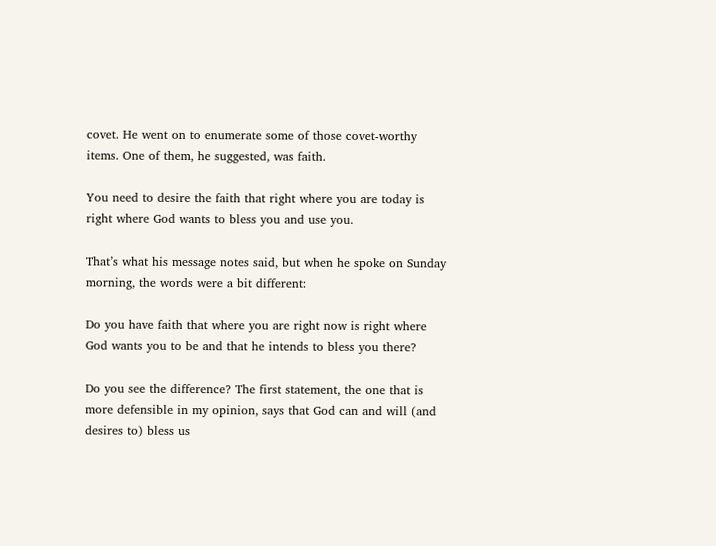covet. He went on to enumerate some of those covet-worthy items. One of them, he suggested, was faith.

You need to desire the faith that right where you are today is right where God wants to bless you and use you.

That’s what his message notes said, but when he spoke on Sunday morning, the words were a bit different:

Do you have faith that where you are right now is right where God wants you to be and that he intends to bless you there?

Do you see the difference? The first statement, the one that is more defensible in my opinion, says that God can and will (and desires to) bless us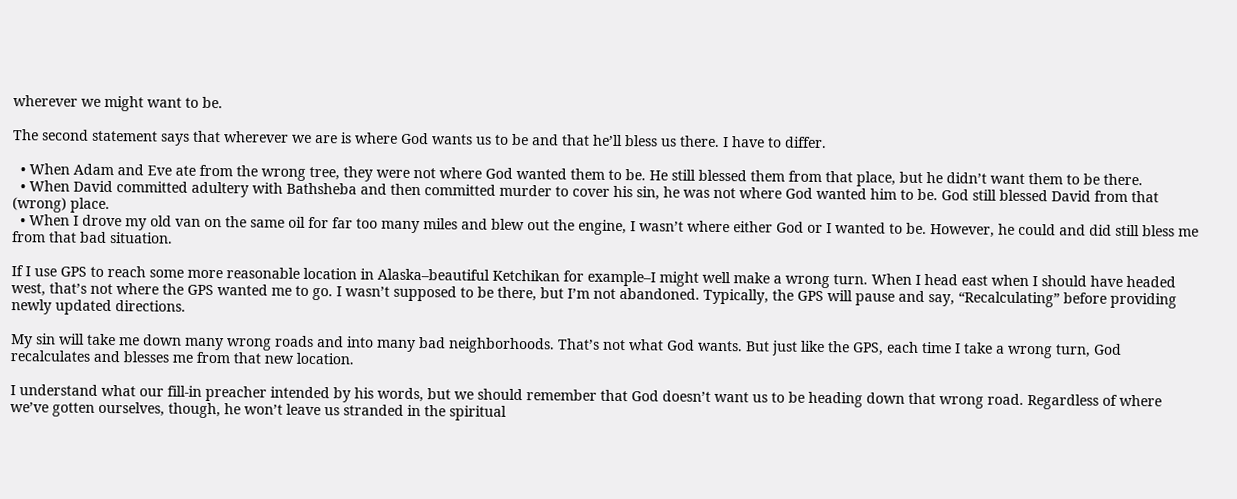wherever we might want to be.

The second statement says that wherever we are is where God wants us to be and that he’ll bless us there. I have to differ.

  • When Adam and Eve ate from the wrong tree, they were not where God wanted them to be. He still blessed them from that place, but he didn’t want them to be there.
  • When David committed adultery with Bathsheba and then committed murder to cover his sin, he was not where God wanted him to be. God still blessed David from that (wrong) place.
  • When I drove my old van on the same oil for far too many miles and blew out the engine, I wasn’t where either God or I wanted to be. However, he could and did still bless me from that bad situation.

If I use GPS to reach some more reasonable location in Alaska–beautiful Ketchikan for example–I might well make a wrong turn. When I head east when I should have headed west, that’s not where the GPS wanted me to go. I wasn’t supposed to be there, but I’m not abandoned. Typically, the GPS will pause and say, “Recalculating” before providing newly updated directions.

My sin will take me down many wrong roads and into many bad neighborhoods. That’s not what God wants. But just like the GPS, each time I take a wrong turn, God recalculates and blesses me from that new location.

I understand what our fill-in preacher intended by his words, but we should remember that God doesn’t want us to be heading down that wrong road. Regardless of where we’ve gotten ourselves, though, he won’t leave us stranded in the spiritual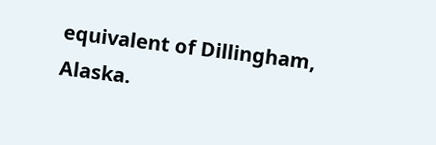equivalent of Dillingham, Alaska.